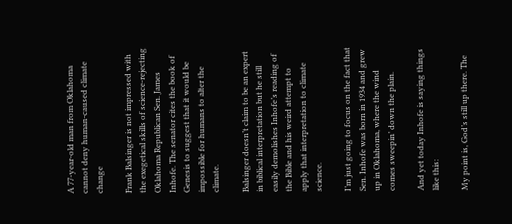A 77-year-old man from Oklahoma cannot deny human-caused climate change

Frank Balsinger is not impressed with the exegetical skills of science-rejecting Oklahoma Republican Sen. James Inhofe. The senator cites the book of Genesis to suggest that it would be impossible for humans to alter the climate.

Balsinger doesn’t claim to be an expert in biblical interpretation but he still easily demolishes Inhofe’s reading of the Bible and his weird attempt to apply that interpretation to climate science.

I’m just going to focus on the fact that Sen. Inhofe was born in 1934 and grew up in Oklahoma, where the wind comes sweepin’ down the plain.

And yet today Inhofe is saying things like this:

My point is, God’s still up there. The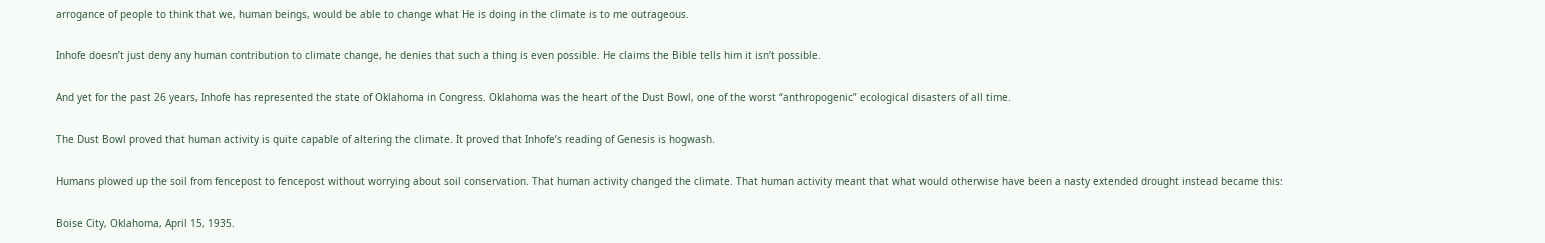arrogance of people to think that we, human beings, would be able to change what He is doing in the climate is to me outrageous.

Inhofe doesn’t just deny any human contribution to climate change, he denies that such a thing is even possible. He claims the Bible tells him it isn’t possible.

And yet for the past 26 years, Inhofe has represented the state of Oklahoma in Congress. Oklahoma was the heart of the Dust Bowl, one of the worst “anthropogenic” ecological disasters of all time.

The Dust Bowl proved that human activity is quite capable of altering the climate. It proved that Inhofe’s reading of Genesis is hogwash.

Humans plowed up the soil from fencepost to fencepost without worrying about soil conservation. That human activity changed the climate. That human activity meant that what would otherwise have been a nasty extended drought instead became this:

Boise City, Oklahoma, April 15, 1935.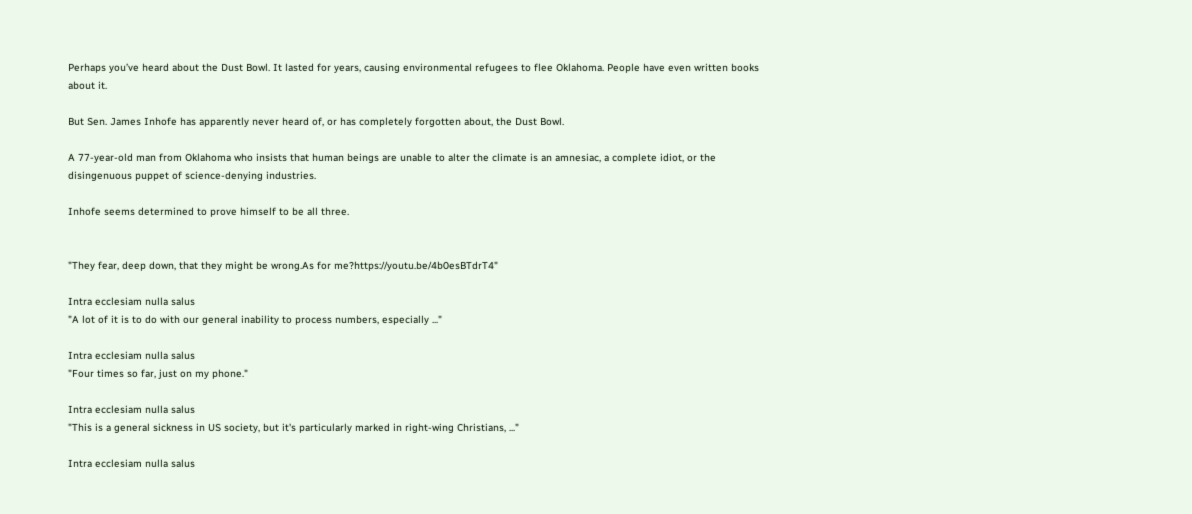Perhaps you’ve heard about the Dust Bowl. It lasted for years, causing environmental refugees to flee Oklahoma. People have even written books about it.

But Sen. James Inhofe has apparently never heard of, or has completely forgotten about, the Dust Bowl.

A 77-year-old man from Oklahoma who insists that human beings are unable to alter the climate is an amnesiac, a complete idiot, or the disingenuous puppet of science-denying industries.

Inhofe seems determined to prove himself to be all three.


"They fear, deep down, that they might be wrong.As for me?https://youtu.be/4b0esBTdrT4"

Intra ecclesiam nulla salus
"A lot of it is to do with our general inability to process numbers, especially ..."

Intra ecclesiam nulla salus
"Four times so far, just on my phone."

Intra ecclesiam nulla salus
"This is a general sickness in US society, but it's particularly marked in right-wing Christians, ..."

Intra ecclesiam nulla salus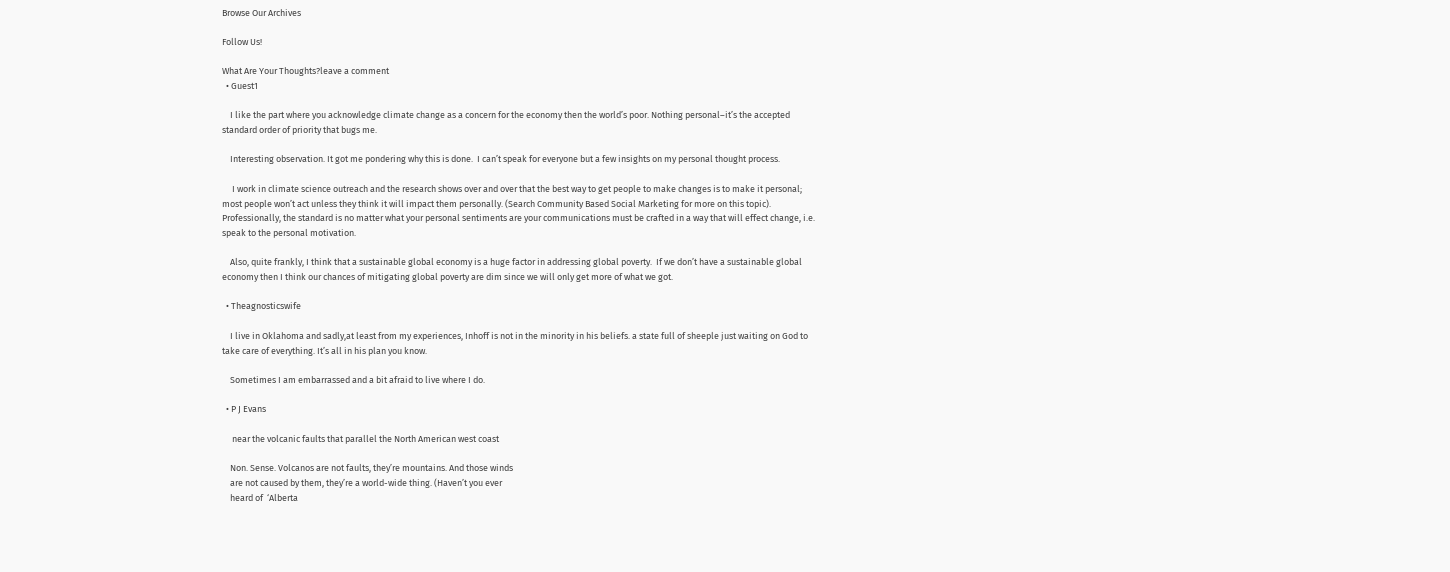Browse Our Archives

Follow Us!

What Are Your Thoughts?leave a comment
  • Guest1

    I like the part where you acknowledge climate change as a concern for the economy then the world’s poor. Nothing personal–it’s the accepted standard order of priority that bugs me.

    Interesting observation. It got me pondering why this is done.  I can’t speak for everyone but a few insights on my personal thought process.

     I work in climate science outreach and the research shows over and over that the best way to get people to make changes is to make it personal; most people won’t act unless they think it will impact them personally. (Search Community Based Social Marketing for more on this topic).  Professionally, the standard is no matter what your personal sentiments are your communications must be crafted in a way that will effect change, i.e. speak to the personal motivation.

    Also, quite frankly, I think that a sustainable global economy is a huge factor in addressing global poverty.  If we don’t have a sustainable global economy then I think our chances of mitigating global poverty are dim since we will only get more of what we got.

  • Theagnosticswife

    I live in Oklahoma and sadly,at least from my experiences, Inhoff is not in the minority in his beliefs. a state full of sheeple just waiting on God to take care of everything. It’s all in his plan you know.

    Sometimes I am embarrassed and a bit afraid to live where I do.

  • P J Evans

     near the volcanic faults that parallel the North American west coast

    Non. Sense. Volcanos are not faults, they’re mountains. And those winds
    are not caused by them, they’re a world-wide thing. (Haven’t you ever
    heard of  ‘Alberta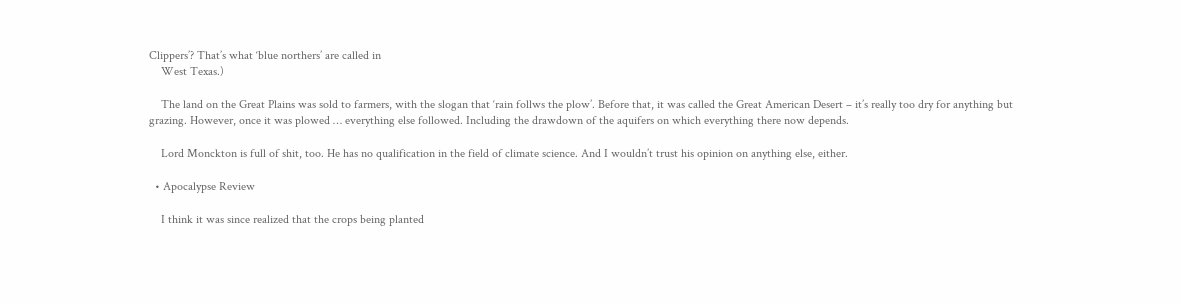Clippers’? That’s what ‘blue northers’ are called in
    West Texas.)

    The land on the Great Plains was sold to farmers, with the slogan that ‘rain follws the plow’. Before that, it was called the Great American Desert – it’s really too dry for anything but grazing. However, once it was plowed … everything else followed. Including the drawdown of the aquifers on which everything there now depends.

    Lord Monckton is full of shit, too. He has no qualification in the field of climate science. And I wouldn’t trust his opinion on anything else, either.

  • Apocalypse Review

    I think it was since realized that the crops being planted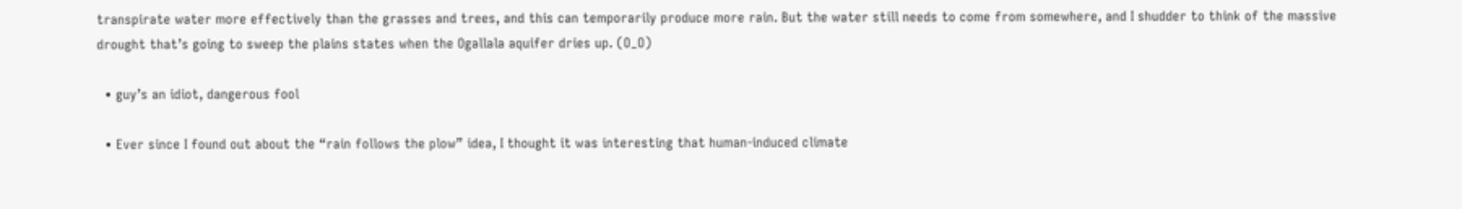transpirate water more effectively than the grasses and trees, and this can temporarily produce more rain. But the water still needs to come from somewhere, and I shudder to think of the massive drought that’s going to sweep the plains states when the Ogallala aquifer dries up. (O_O)

  • guy’s an idiot, dangerous fool

  • Ever since I found out about the “rain follows the plow” idea, I thought it was interesting that human-induced climate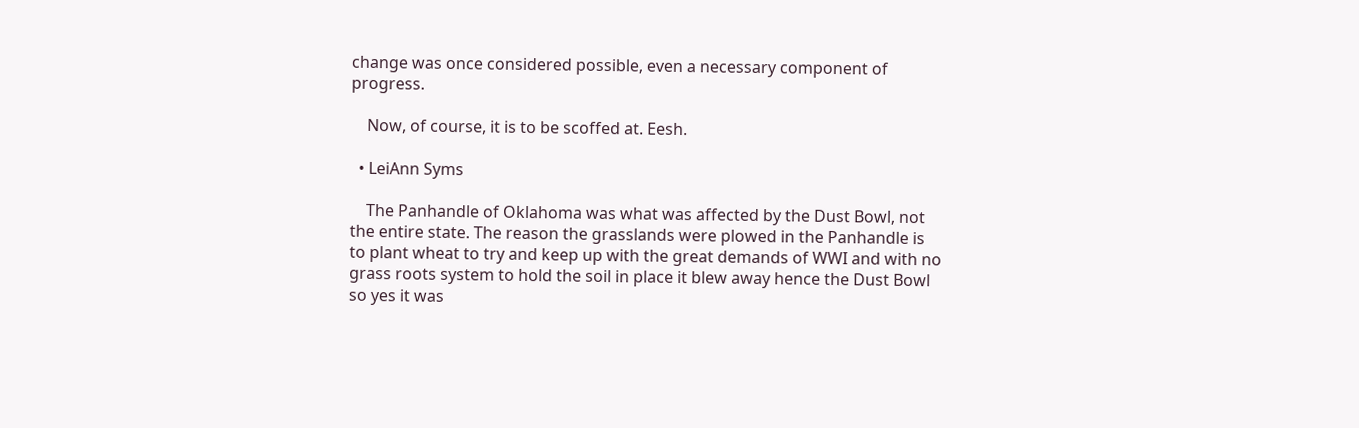change was once considered possible, even a necessary component of progress.

    Now, of course, it is to be scoffed at. Eesh.

  • LeiAnn Syms

    The Panhandle of Oklahoma was what was affected by the Dust Bowl, not the entire state. The reason the grasslands were plowed in the Panhandle is to plant wheat to try and keep up with the great demands of WWI and with no grass roots system to hold the soil in place it blew away hence the Dust Bowl so yes it was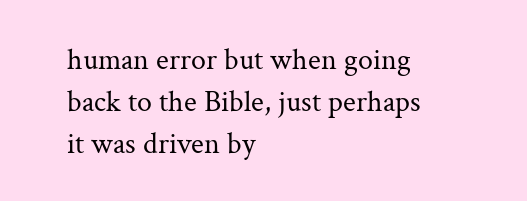human error but when going back to the Bible, just perhaps it was driven by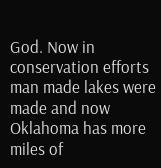God. Now in conservation efforts man made lakes were made and now Oklahoma has more miles of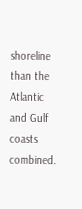shoreline than the Atlantic and Gulf coasts combined.